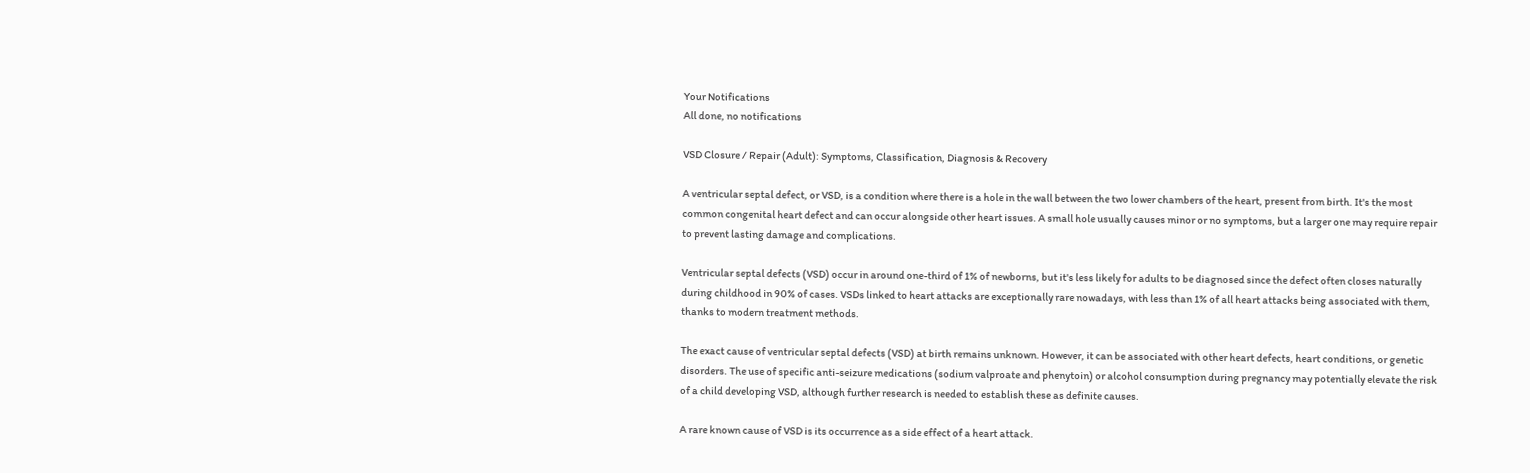Your Notifications
All done, no notifications

VSD Closure / Repair (Adult): Symptoms, Classification, Diagnosis & Recovery

A ventricular septal defect, or VSD, is a condition where there is a hole in the wall between the two lower chambers of the heart, present from birth. It's the most common congenital heart defect and can occur alongside other heart issues. A small hole usually causes minor or no symptoms, but a larger one may require repair to prevent lasting damage and complications.

Ventricular septal defects (VSD) occur in around one-third of 1% of newborns, but it's less likely for adults to be diagnosed since the defect often closes naturally during childhood in 90% of cases. VSDs linked to heart attacks are exceptionally rare nowadays, with less than 1% of all heart attacks being associated with them, thanks to modern treatment methods.

The exact cause of ventricular septal defects (VSD) at birth remains unknown. However, it can be associated with other heart defects, heart conditions, or genetic disorders. The use of specific anti-seizure medications (sodium valproate and phenytoin) or alcohol consumption during pregnancy may potentially elevate the risk of a child developing VSD, although further research is needed to establish these as definite causes.

A rare known cause of VSD is its occurrence as a side effect of a heart attack.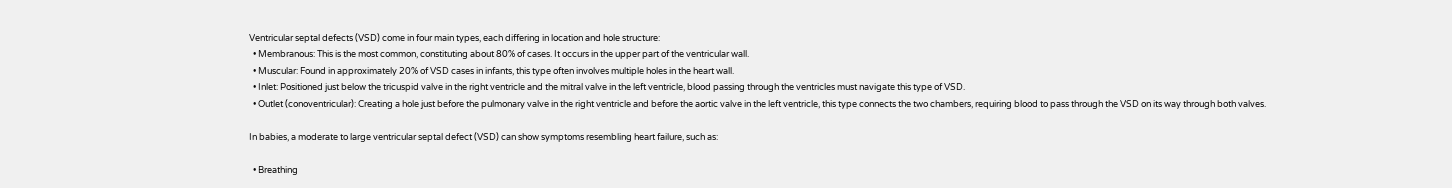Ventricular septal defects (VSD) come in four main types, each differing in location and hole structure:
  • Membranous: This is the most common, constituting about 80% of cases. It occurs in the upper part of the ventricular wall.
  • Muscular: Found in approximately 20% of VSD cases in infants, this type often involves multiple holes in the heart wall.
  • Inlet: Positioned just below the tricuspid valve in the right ventricle and the mitral valve in the left ventricle, blood passing through the ventricles must navigate this type of VSD.
  • Outlet (conoventricular): Creating a hole just before the pulmonary valve in the right ventricle and before the aortic valve in the left ventricle, this type connects the two chambers, requiring blood to pass through the VSD on its way through both valves.

In babies, a moderate to large ventricular septal defect (VSD) can show symptoms resembling heart failure, such as:

  • Breathing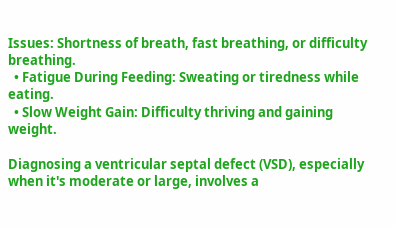Issues: Shortness of breath, fast breathing, or difficulty breathing.
  • Fatigue During Feeding: Sweating or tiredness while eating.
  • Slow Weight Gain: Difficulty thriving and gaining weight.

Diagnosing a ventricular septal defect (VSD), especially when it's moderate or large, involves a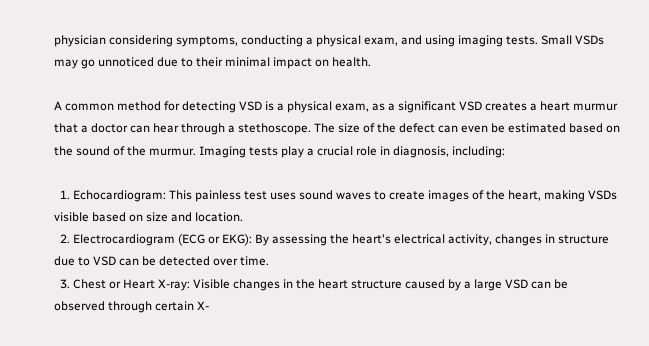physician considering symptoms, conducting a physical exam, and using imaging tests. Small VSDs may go unnoticed due to their minimal impact on health.

A common method for detecting VSD is a physical exam, as a significant VSD creates a heart murmur that a doctor can hear through a stethoscope. The size of the defect can even be estimated based on the sound of the murmur. Imaging tests play a crucial role in diagnosis, including:

  1. Echocardiogram: This painless test uses sound waves to create images of the heart, making VSDs visible based on size and location.
  2. Electrocardiogram (ECG or EKG): By assessing the heart's electrical activity, changes in structure due to VSD can be detected over time.
  3. Chest or Heart X-ray: Visible changes in the heart structure caused by a large VSD can be observed through certain X-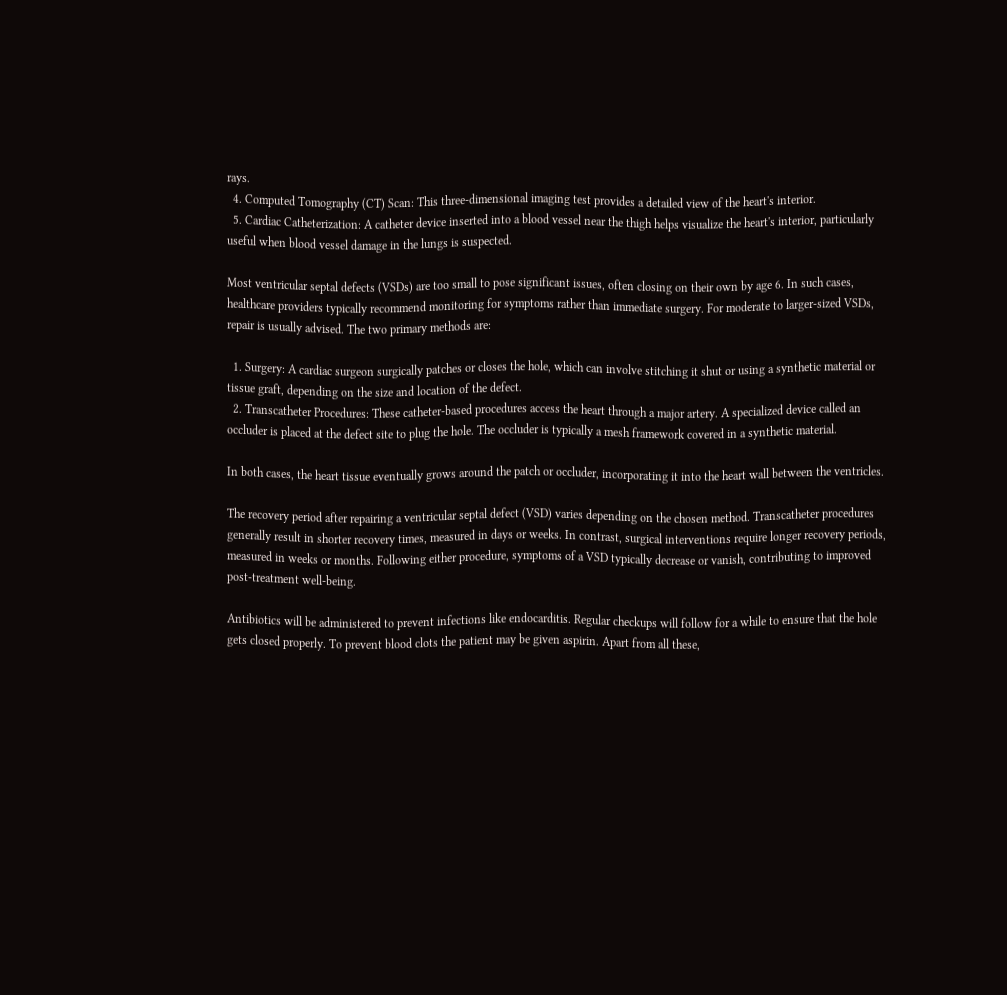rays.
  4. Computed Tomography (CT) Scan: This three-dimensional imaging test provides a detailed view of the heart's interior.
  5. Cardiac Catheterization: A catheter device inserted into a blood vessel near the thigh helps visualize the heart's interior, particularly useful when blood vessel damage in the lungs is suspected.

Most ventricular septal defects (VSDs) are too small to pose significant issues, often closing on their own by age 6. In such cases, healthcare providers typically recommend monitoring for symptoms rather than immediate surgery. For moderate to larger-sized VSDs, repair is usually advised. The two primary methods are:

  1. Surgery: A cardiac surgeon surgically patches or closes the hole, which can involve stitching it shut or using a synthetic material or tissue graft, depending on the size and location of the defect.
  2. Transcatheter Procedures: These catheter-based procedures access the heart through a major artery. A specialized device called an occluder is placed at the defect site to plug the hole. The occluder is typically a mesh framework covered in a synthetic material.

In both cases, the heart tissue eventually grows around the patch or occluder, incorporating it into the heart wall between the ventricles.

The recovery period after repairing a ventricular septal defect (VSD) varies depending on the chosen method. Transcatheter procedures generally result in shorter recovery times, measured in days or weeks. In contrast, surgical interventions require longer recovery periods, measured in weeks or months. Following either procedure, symptoms of a VSD typically decrease or vanish, contributing to improved post-treatment well-being.

Antibiotics will be administered to prevent infections like endocarditis. Regular checkups will follow for a while to ensure that the hole gets closed properly. To prevent blood clots the patient may be given aspirin. Apart from all these,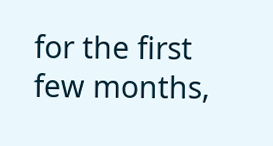for the first few months,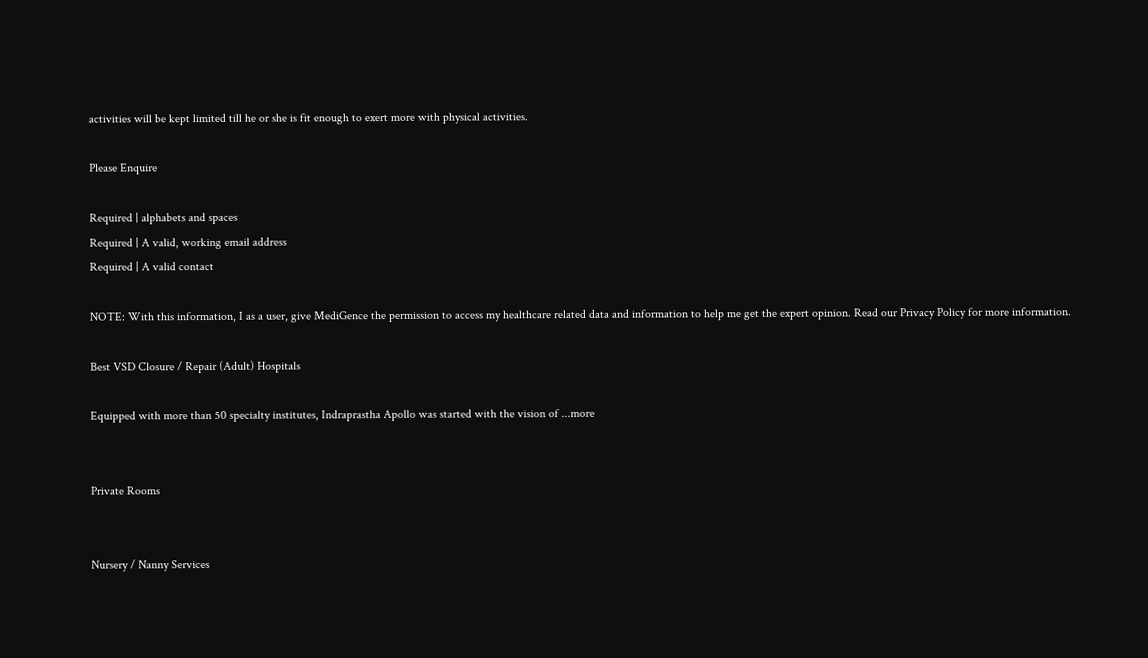activities will be kept limited till he or she is fit enough to exert more with physical activities.

Please Enquire

Required | alphabets and spaces
Required | A valid, working email address
Required | A valid contact

NOTE: With this information, I as a user, give MediGence the permission to access my healthcare related data and information to help me get the expert opinion. Read our Privacy Policy for more information.

Best VSD Closure / Repair (Adult) Hospitals

Equipped with more than 50 specialty institutes, Indraprastha Apollo was started with the vision of ...more


Private Rooms


Nursery / Nanny Services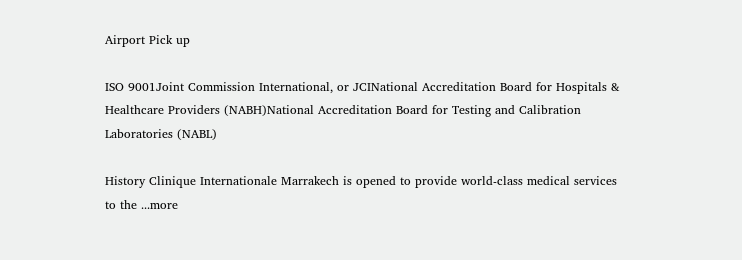Airport Pick up

ISO 9001Joint Commission International, or JCINational Accreditation Board for Hospitals & Healthcare Providers (NABH)National Accreditation Board for Testing and Calibration Laboratories (NABL)

History Clinique Internationale Marrakech is opened to provide world-class medical services to the ...more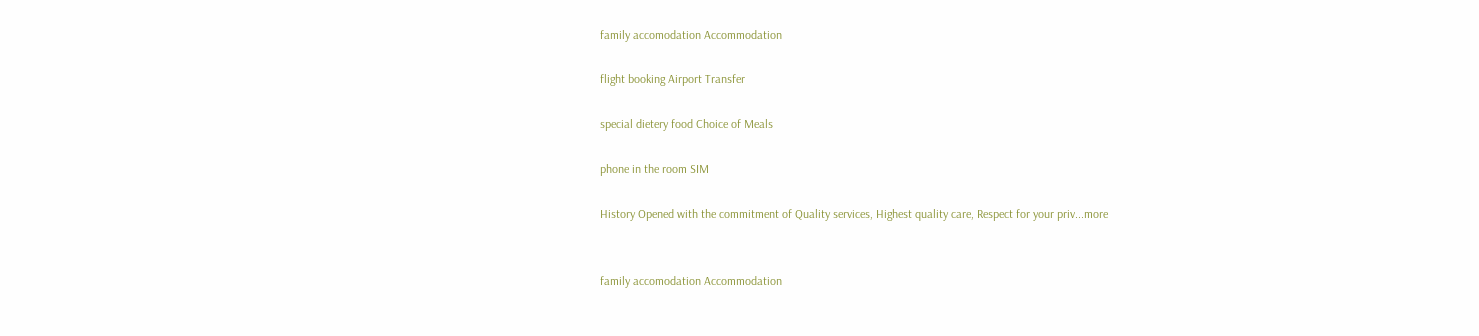family accomodation Accommodation

flight booking Airport Transfer

special dietery food Choice of Meals

phone in the room SIM

History Opened with the commitment of Quality services, Highest quality care, Respect for your priv...more


family accomodation Accommodation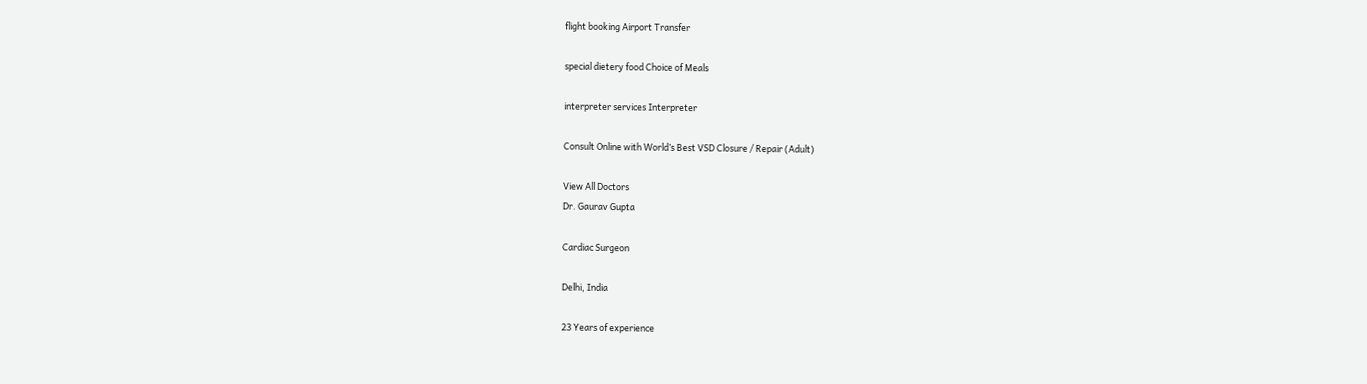flight booking Airport Transfer

special dietery food Choice of Meals

interpreter services Interpreter

Consult Online with World’s Best VSD Closure / Repair (Adult)

View All Doctors
Dr. Gaurav Gupta

Cardiac Surgeon

Delhi, India

23 Years of experience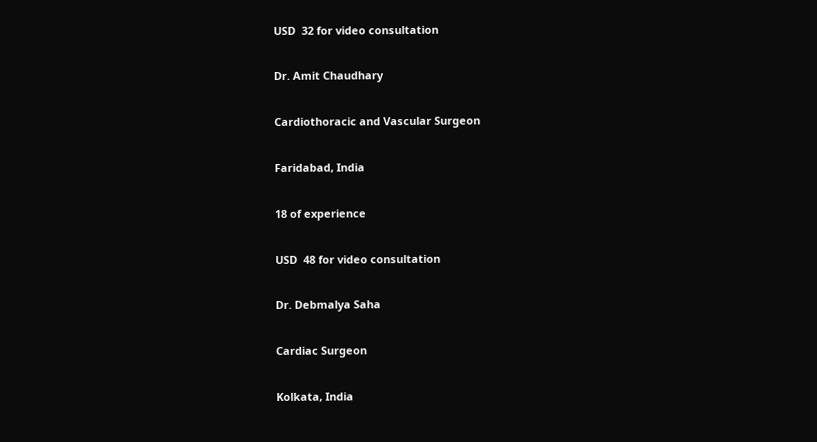USD  32 for video consultation

Dr. Amit Chaudhary

Cardiothoracic and Vascular Surgeon

Faridabad, India

18 of experience

USD  48 for video consultation

Dr. Debmalya Saha

Cardiac Surgeon

Kolkata, India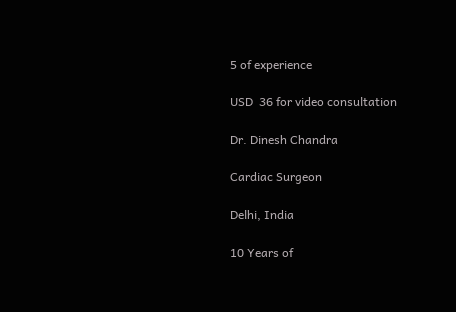5 of experience

USD  36 for video consultation

Dr. Dinesh Chandra

Cardiac Surgeon

Delhi, India

10 Years of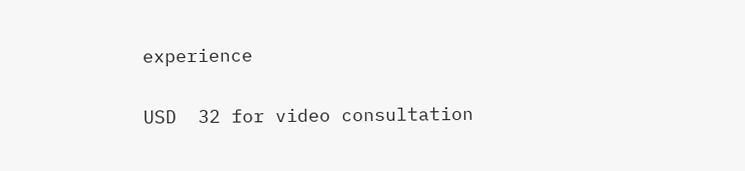experience

USD  32 for video consultation